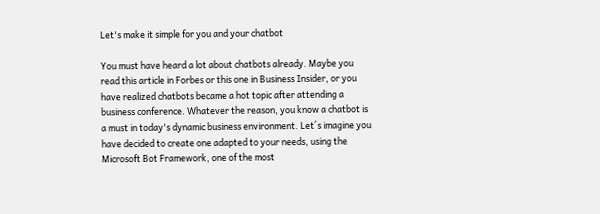Let's make it simple for you and your chatbot

You must have heard a lot about chatbots already. Maybe you read this article in Forbes or this one in Business Insider, or you have realized chatbots became a hot topic after attending a business conference. Whatever the reason, you know a chatbot is a must in today's dynamic business environment. Let´s imagine you have decided to create one adapted to your needs, using the Microsoft Bot Framework, one of the most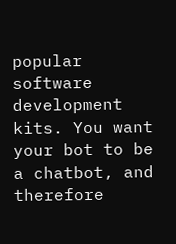popular software development kits. You want your bot to be a chatbot, and therefore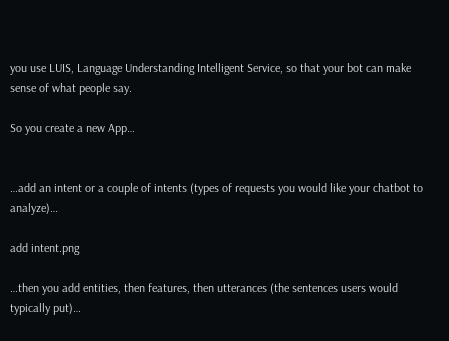you use LUIS, Language Understanding Intelligent Service, so that your bot can make sense of what people say.

So you create a new App…


…add an intent or a couple of intents (types of requests you would like your chatbot to analyze)…

add intent.png

…then you add entities, then features, then utterances (the sentences users would typically put)…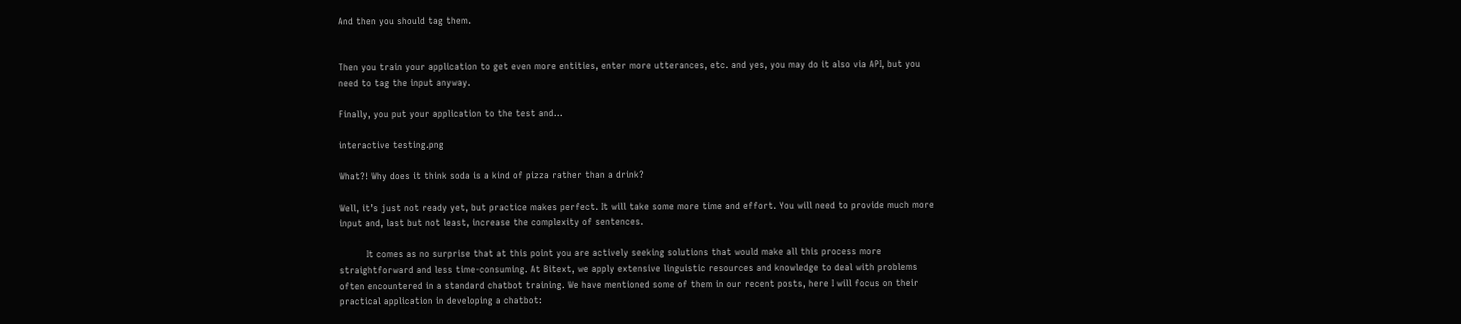And then you should tag them.


Then you train your application to get even more entities, enter more utterances, etc. and yes, you may do it also via API, but you need to tag the input anyway.

Finally, you put your application to the test and…

interactive testing.png

What?! Why does it think soda is a kind of pizza rather than a drink?

Well, it’s just not ready yet, but practice makes perfect. It will take some more time and effort. You will need to provide much more input and, last but not least, increase the complexity of sentences.

         It comes as no surprise that at this point you are actively seeking solutions that would make all this process more straightforward and less time-consuming. At Bitext, we apply extensive linguistic resources and knowledge to deal with problems often encountered in a standard chatbot training. We have mentioned some of them in our recent posts, here I will focus on their practical application in developing a chatbot: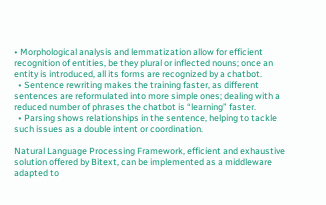• Morphological analysis and lemmatization allow for efficient recognition of entities, be they plural or inflected nouns; once an entity is introduced, all its forms are recognized by a chatbot.
  • Sentence rewriting makes the training faster, as different sentences are reformulated into more simple ones; dealing with a reduced number of phrases the chatbot is “learning” faster.
  • Parsing shows relationships in the sentence, helping to tackle such issues as a double intent or coordination.

Natural Language Processing Framework, efficient and exhaustive solution offered by Bitext, can be implemented as a middleware adapted to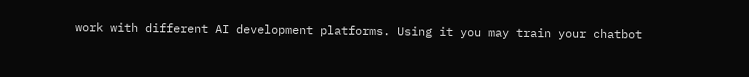work with different AI development platforms. Using it you may train your chatbot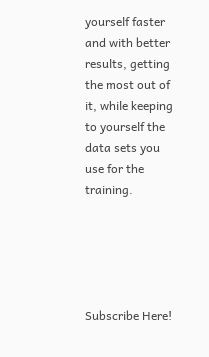yourself faster and with better results, getting the most out of it, while keeping to yourself the data sets you use for the training.





Subscribe Here!